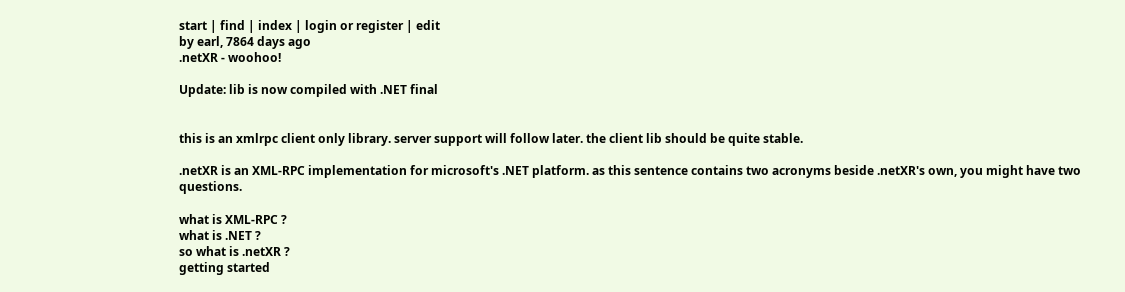start | find | index | login or register | edit
by earl, 7864 days ago
.netXR - woohoo!

Update: lib is now compiled with .NET final


this is an xmlrpc client only library. server support will follow later. the client lib should be quite stable.

.netXR is an XML-RPC implementation for microsoft's .NET platform. as this sentence contains two acronyms beside .netXR's own, you might have two questions.

what is XML-RPC ?
what is .NET ?
so what is .netXR ?
getting started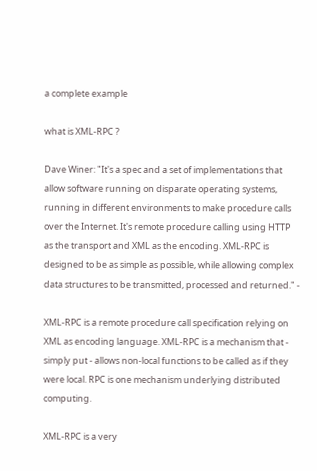a complete example

what is XML-RPC ?

Dave Winer: "It's a spec and a set of implementations that allow software running on disparate operating systems, running in different environments to make procedure calls over the Internet. It's remote procedure calling using HTTP as the transport and XML as the encoding. XML-RPC is designed to be as simple as possible, while allowing complex data structures to be transmitted, processed and returned." -

XML-RPC is a remote procedure call specification relying on XML as encoding language. XML-RPC is a mechanism that - simply put - allows non-local functions to be called as if they were local. RPC is one mechanism underlying distributed computing.

XML-RPC is a very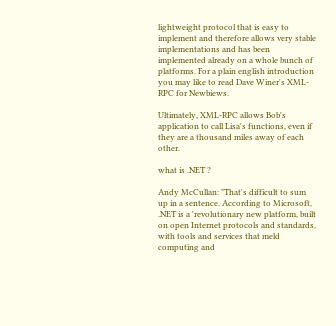lightweight protocol that is easy to implement and therefore allows very stable implementations and has been implemented already on a whole bunch of platforms. For a plain english introduction you may like to read Dave Winer's XML-RPC for Newbiews.

Ultimately, XML-RPC allows Bob's application to call Lisa's functions, even if they are a thousand miles away of each other.

what is .NET ?

Andy McCullan: "That's difficult to sum up in a sentence. According to Microsoft, .NET is a 'revolutionary new platform, built on open Internet protocols and standards, with tools and services that meld computing and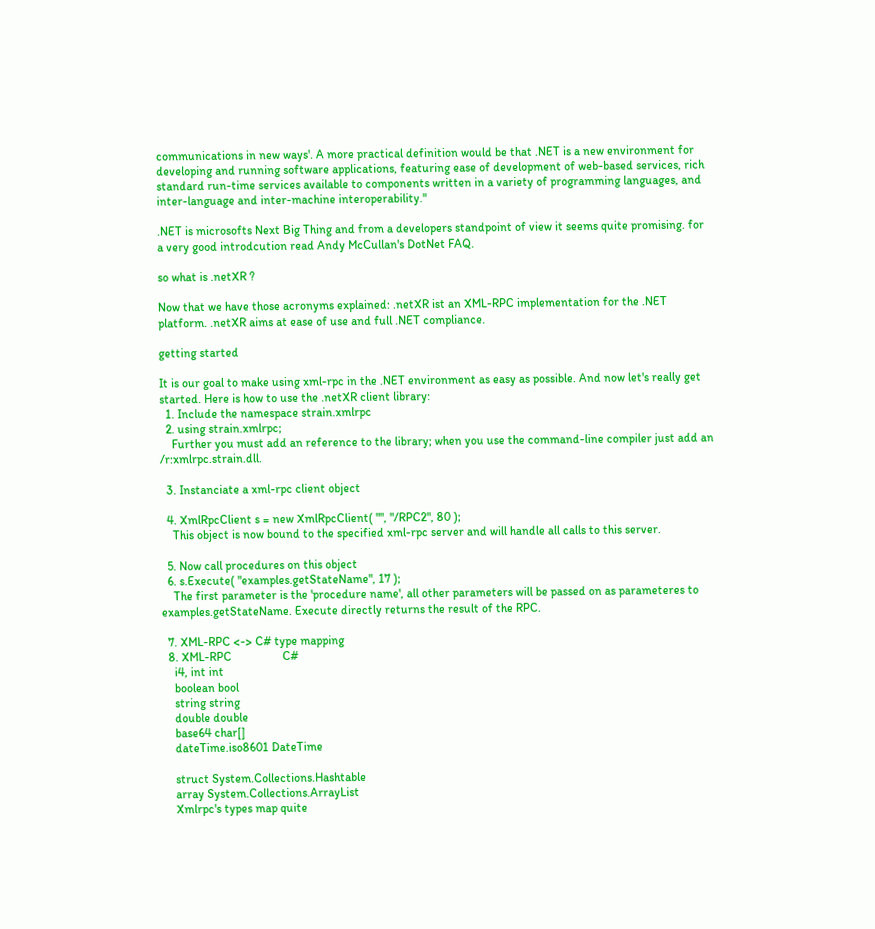communications in new ways'. A more practical definition would be that .NET is a new environment for developing and running software applications, featuring ease of development of web-based services, rich standard run-time services available to components written in a variety of programming languages, and inter-language and inter-machine interoperability."

.NET is microsofts Next Big Thing and from a developers standpoint of view it seems quite promising. for a very good introdcution read Andy McCullan's DotNet FAQ.

so what is .netXR ?

Now that we have those acronyms explained: .netXR ist an XML-RPC implementation for the .NET platform. .netXR aims at ease of use and full .NET compliance.

getting started

It is our goal to make using xml-rpc in the .NET environment as easy as possible. And now let's really get started. Here is how to use the .netXR client library:
  1. Include the namespace strain.xmlrpc
  2. using strain.xmlrpc;
    Further you must add an reference to the library; when you use the command-line compiler just add an /r:xmlrpc.strain.dll.

  3. Instanciate a xml-rpc client object

  4. XmlRpcClient s = new XmlRpcClient( "", "/RPC2", 80 );
    This object is now bound to the specified xml-rpc server and will handle all calls to this server.

  5. Now call procedures on this object
  6. s.Execute( "examples.getStateName", 17 );
    The first parameter is the 'procedure name', all other parameters will be passed on as parameteres to examples.getStateName. Execute directly returns the result of the RPC.

  7. XML-RPC <-> C# type mapping
  8. XML-RPC                 C#
    i4, int int
    boolean bool
    string string
    double double
    base64 char[]
    dateTime.iso8601 DateTime

    struct System.Collections.Hashtable
    array System.Collections.ArrayList
    Xmlrpc's types map quite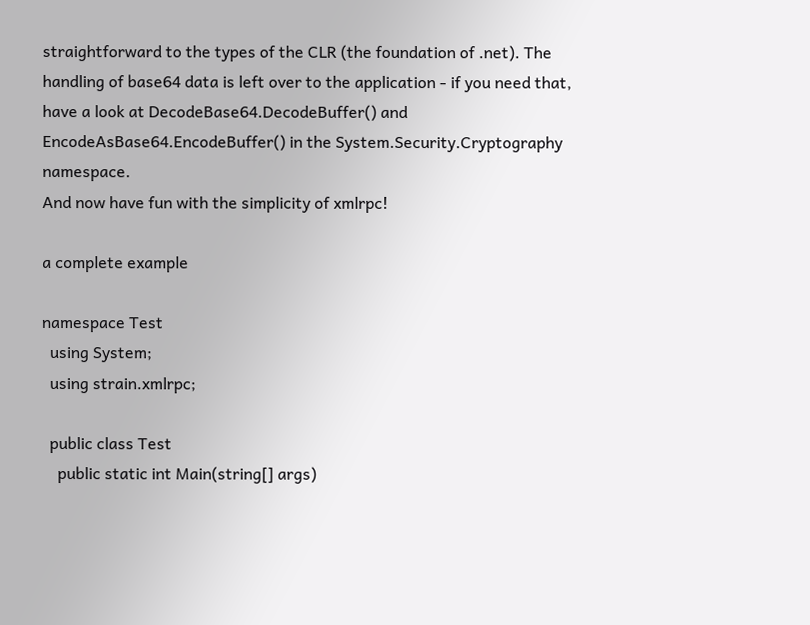straightforward to the types of the CLR (the foundation of .net). The handling of base64 data is left over to the application - if you need that, have a look at DecodeBase64.DecodeBuffer() and EncodeAsBase64.EncodeBuffer() in the System.Security.Cryptography namespace.
And now have fun with the simplicity of xmlrpc!

a complete example

namespace Test
  using System;
  using strain.xmlrpc;

  public class Test
    public static int Main(string[] args)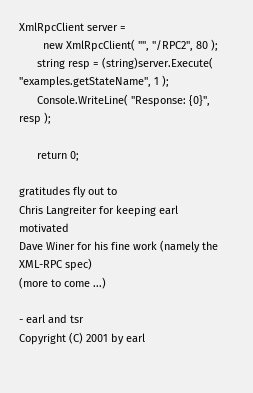XmlRpcClient server =
        new XmlRpcClient( "", "/RPC2", 80 );
      string resp = (string)server.Execute( "examples.getStateName", 1 );
      Console.WriteLine( "Response: {0}", resp );

      return 0;

gratitudes fly out to
Chris Langreiter for keeping earl motivated
Dave Winer for his fine work (namely the XML-RPC spec)
(more to come ...)

- earl and tsr
Copyright (C) 2001 by earl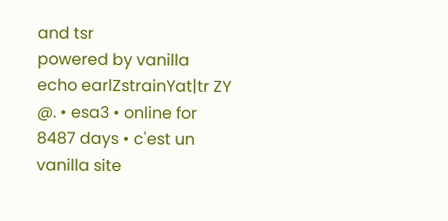and tsr
powered by vanilla
echo earlZstrainYat|tr ZY @. • esa3 • online for 8487 days • c'est un vanilla site